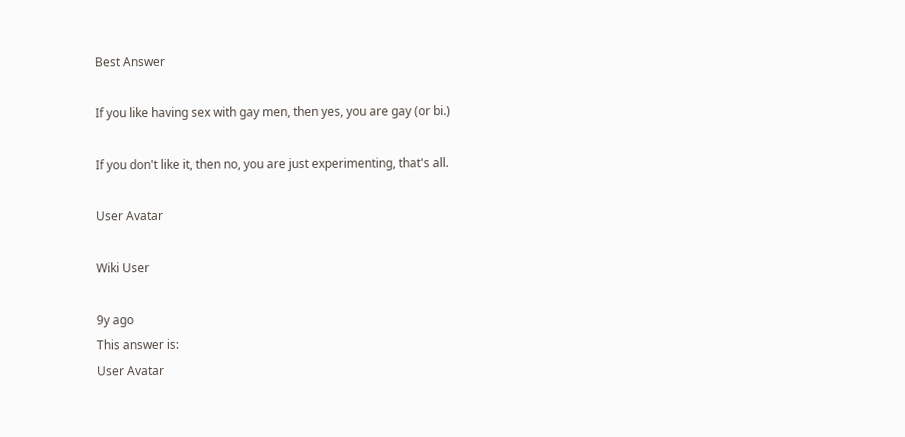Best Answer

If you like having sex with gay men, then yes, you are gay (or bi.)

If you don't like it, then no, you are just experimenting, that's all.

User Avatar

Wiki User

9y ago
This answer is:
User Avatar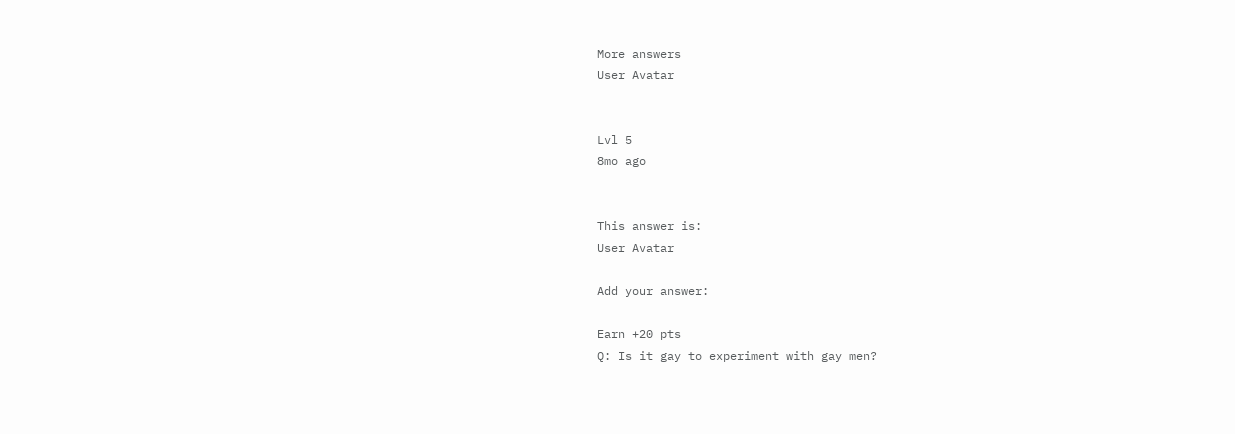More answers
User Avatar


Lvl 5
8mo ago


This answer is:
User Avatar

Add your answer:

Earn +20 pts
Q: Is it gay to experiment with gay men?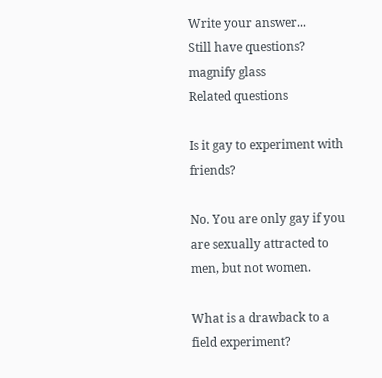Write your answer...
Still have questions?
magnify glass
Related questions

Is it gay to experiment with friends?

No. You are only gay if you are sexually attracted to men, but not women.

What is a drawback to a field experiment?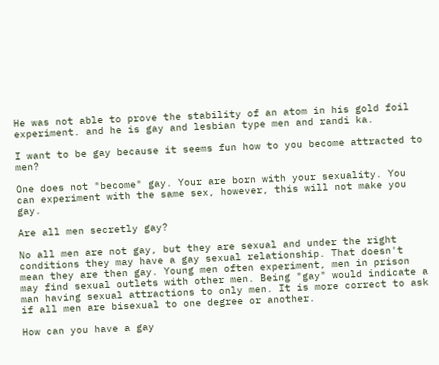He was not able to prove the stability of an atom in his gold foil experiment. and he is gay and lesbian type men and randi ka.

I want to be gay because it seems fun how to you become attracted to men?

One does not "become" gay. Your are born with your sexuality. You can experiment with the same sex, however, this will not make you gay.

Are all men secretly gay?

No all men are not gay, but they are sexual and under the right conditions they may have a gay sexual relationship. That doesn't mean they are then gay. Young men often experiment, men in prison may find sexual outlets with other men. Being "gay" would indicate a man having sexual attractions to only men. It is more correct to ask if all men are bisexual to one degree or another.

How can you have a gay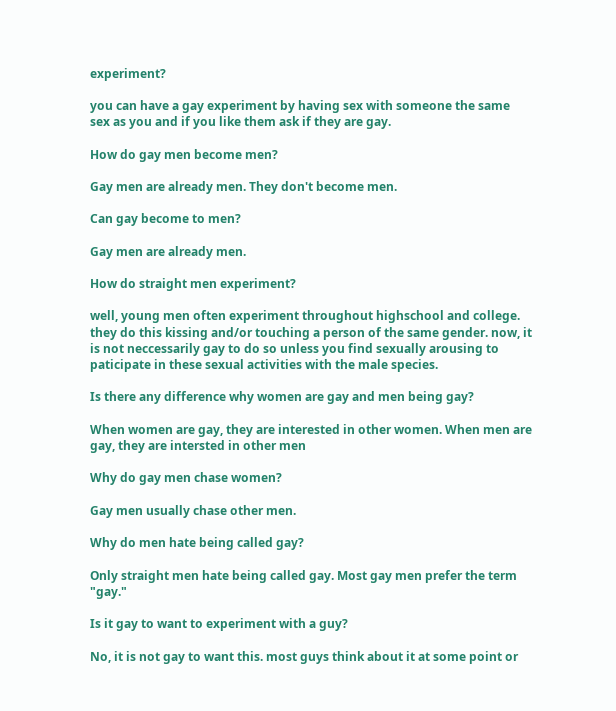experiment?

you can have a gay experiment by having sex with someone the same sex as you and if you like them ask if they are gay.

How do gay men become men?

Gay men are already men. They don't become men.

Can gay become to men?

Gay men are already men.

How do straight men experiment?

well, young men often experiment throughout highschool and college. they do this kissing and/or touching a person of the same gender. now, it is not neccessarily gay to do so unless you find sexually arousing to paticipate in these sexual activities with the male species.

Is there any difference why women are gay and men being gay?

When women are gay, they are interested in other women. When men are gay, they are intersted in other men

Why do gay men chase women?

Gay men usually chase other men.

Why do men hate being called gay?

Only straight men hate being called gay. Most gay men prefer the term "gay."

Is it gay to want to experiment with a guy?

No, it is not gay to want this. most guys think about it at some point or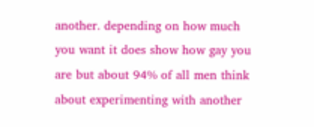another. depending on how much you want it does show how gay you are but about 94% of all men think about experimenting with another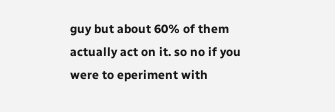guy but about 60% of them actually act on it. so no if you were to eperiment with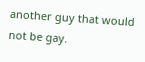another guy that would not be gay.